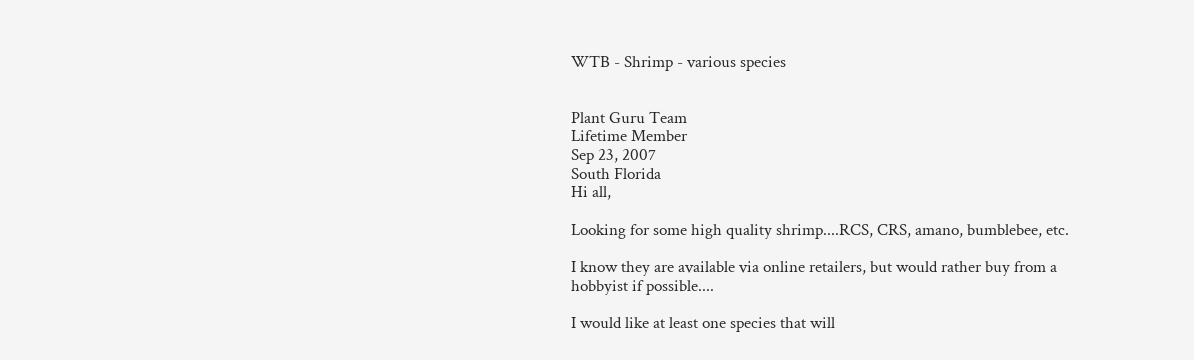WTB - Shrimp - various species


Plant Guru Team
Lifetime Member
Sep 23, 2007
South Florida
Hi all,

Looking for some high quality shrimp....RCS, CRS, amano, bumblebee, etc.

I know they are available via online retailers, but would rather buy from a hobbyist if possible....

I would like at least one species that will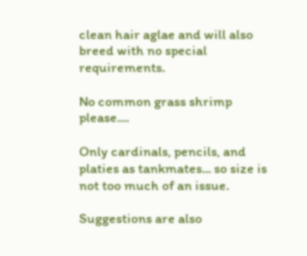clean hair aglae and will also breed with no special requirements.

No common grass shrimp please....

Only cardinals, pencils, and platies as tankmates... so size is not too much of an issue.

Suggestions are also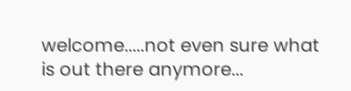welcome.....not even sure what is out there anymore...